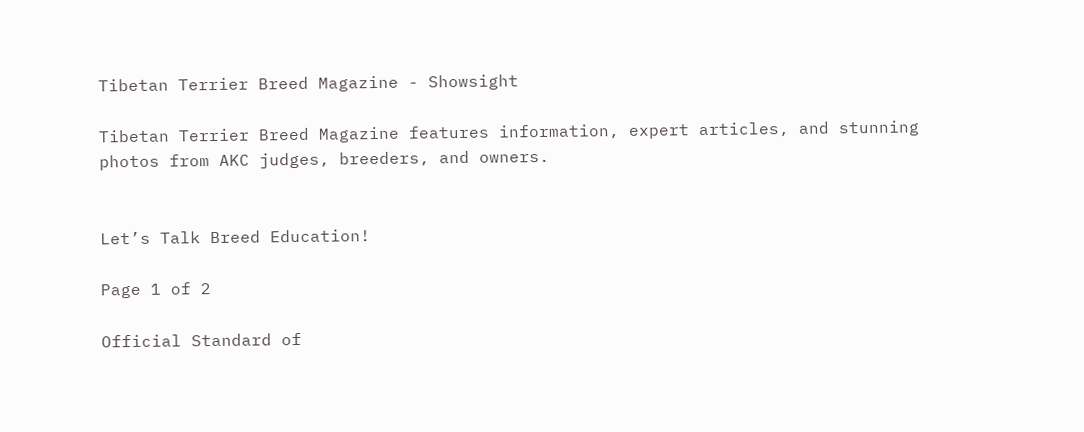Tibetan Terrier Breed Magazine - Showsight

Tibetan Terrier Breed Magazine features information, expert articles, and stunning photos from AKC judges, breeders, and owners.


Let’s Talk Breed Education!

Page 1 of 2

Official Standard of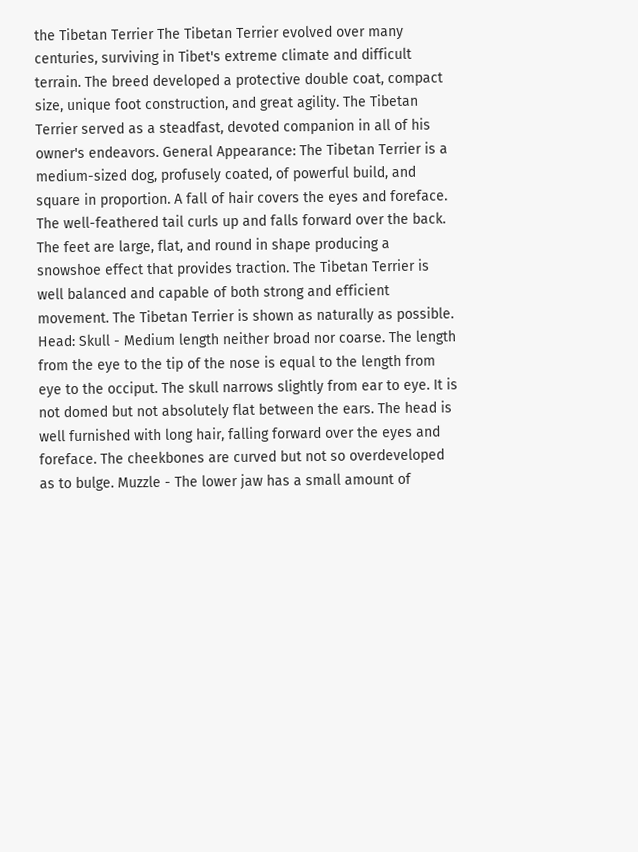the Tibetan Terrier The Tibetan Terrier evolved over many centuries, surviving in Tibet's extreme climate and difficult terrain. The breed developed a protective double coat, compact size, unique foot construction, and great agility. The Tibetan Terrier served as a steadfast, devoted companion in all of his owner's endeavors. General Appearance: The Tibetan Terrier is a medium-sized dog, profusely coated, of powerful build, and square in proportion. A fall of hair covers the eyes and foreface. The well-feathered tail curls up and falls forward over the back. The feet are large, flat, and round in shape producing a snowshoe effect that provides traction. The Tibetan Terrier is well balanced and capable of both strong and efficient movement. The Tibetan Terrier is shown as naturally as possible. Head: Skull - Medium length neither broad nor coarse. The length from the eye to the tip of the nose is equal to the length from eye to the occiput. The skull narrows slightly from ear to eye. It is not domed but not absolutely flat between the ears. The head is well furnished with long hair, falling forward over the eyes and foreface. The cheekbones are curved but not so overdeveloped as to bulge. Muzzle - The lower jaw has a small amount of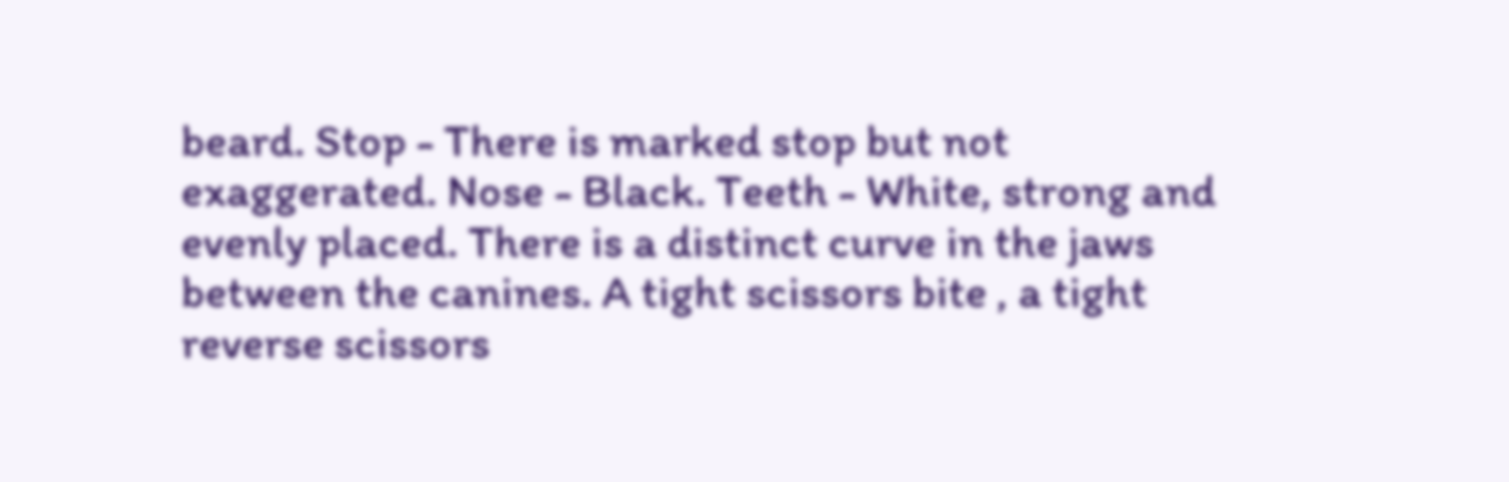beard. Stop - There is marked stop but not exaggerated. Nose - Black. Teeth - White, strong and evenly placed. There is a distinct curve in the jaws between the canines. A tight scissors bite , a tight reverse scissors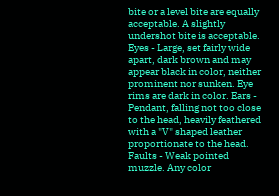bite or a level bite are equally acceptable. A slightly undershot bite is acceptable. Eyes - Large, set fairly wide apart, dark brown and may appear black in color, neither prominent nor sunken. Eye rims are dark in color. Ears - Pendant, falling not too close to the head, heavily feathered with a "V" shaped leather proportionate to the head. Faults - Weak pointed muzzle. Any color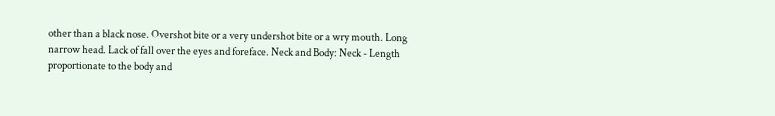other than a black nose. Overshot bite or a very undershot bite or a wry mouth. Long narrow head. Lack of fall over the eyes and foreface. Neck and Body: Neck - Length proportionate to the body and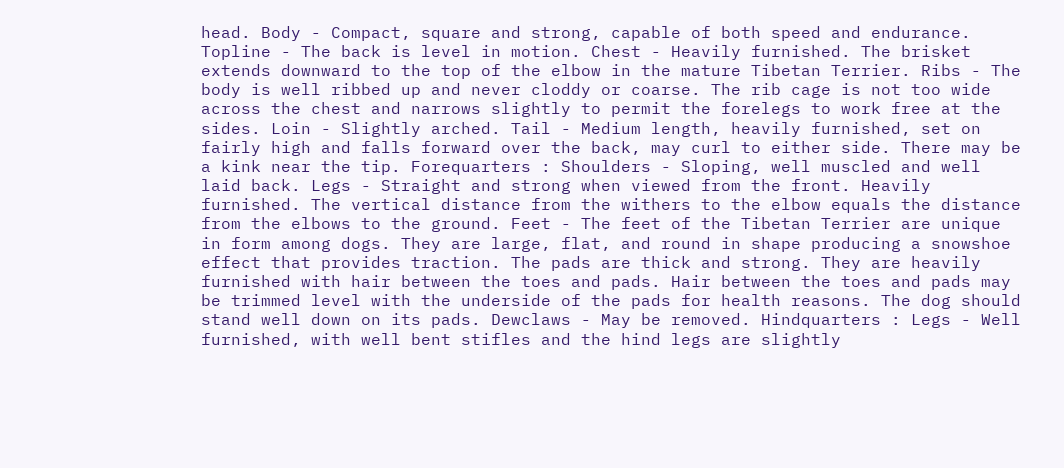head. Body - Compact, square and strong, capable of both speed and endurance. Topline - The back is level in motion. Chest - Heavily furnished. The brisket extends downward to the top of the elbow in the mature Tibetan Terrier. Ribs - The body is well ribbed up and never cloddy or coarse. The rib cage is not too wide across the chest and narrows slightly to permit the forelegs to work free at the sides. Loin - Slightly arched. Tail - Medium length, heavily furnished, set on fairly high and falls forward over the back, may curl to either side. There may be a kink near the tip. Forequarters : Shoulders - Sloping, well muscled and well laid back. Legs - Straight and strong when viewed from the front. Heavily furnished. The vertical distance from the withers to the elbow equals the distance from the elbows to the ground. Feet - The feet of the Tibetan Terrier are unique in form among dogs. They are large, flat, and round in shape producing a snowshoe effect that provides traction. The pads are thick and strong. They are heavily furnished with hair between the toes and pads. Hair between the toes and pads may be trimmed level with the underside of the pads for health reasons. The dog should stand well down on its pads. Dewclaws - May be removed. Hindquarters : Legs - Well furnished, with well bent stifles and the hind legs are slightly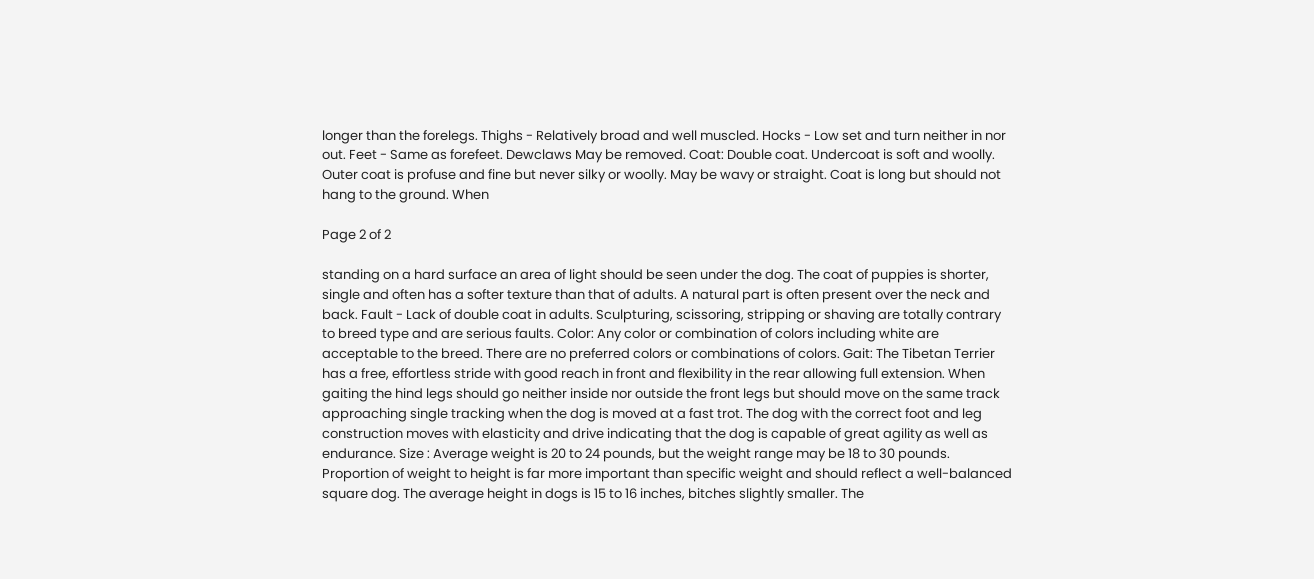longer than the forelegs. Thighs - Relatively broad and well muscled. Hocks - Low set and turn neither in nor out. Feet - Same as forefeet. Dewclaws May be removed. Coat: Double coat. Undercoat is soft and woolly. Outer coat is profuse and fine but never silky or woolly. May be wavy or straight. Coat is long but should not hang to the ground. When

Page 2 of 2

standing on a hard surface an area of light should be seen under the dog. The coat of puppies is shorter, single and often has a softer texture than that of adults. A natural part is often present over the neck and back. Fault - Lack of double coat in adults. Sculpturing, scissoring, stripping or shaving are totally contrary to breed type and are serious faults. Color: Any color or combination of colors including white are acceptable to the breed. There are no preferred colors or combinations of colors. Gait: The Tibetan Terrier has a free, effortless stride with good reach in front and flexibility in the rear allowing full extension. When gaiting the hind legs should go neither inside nor outside the front legs but should move on the same track approaching single tracking when the dog is moved at a fast trot. The dog with the correct foot and leg construction moves with elasticity and drive indicating that the dog is capable of great agility as well as endurance. Size : Average weight is 20 to 24 pounds, but the weight range may be 18 to 30 pounds. Proportion of weight to height is far more important than specific weight and should reflect a well-balanced square dog. The average height in dogs is 15 to 16 inches, bitches slightly smaller. The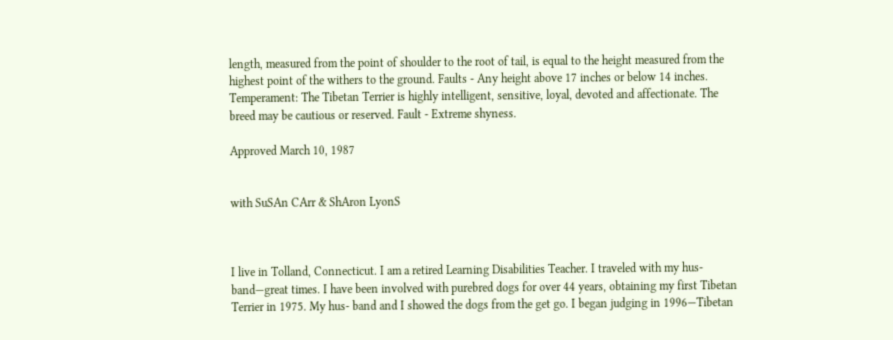length, measured from the point of shoulder to the root of tail, is equal to the height measured from the highest point of the withers to the ground. Faults - Any height above 17 inches or below 14 inches. Temperament: The Tibetan Terrier is highly intelligent, sensitive, loyal, devoted and affectionate. The breed may be cautious or reserved. Fault - Extreme shyness.

Approved March 10, 1987


with SuSAn CArr & ShAron LyonS



I live in Tolland, Connecticut. I am a retired Learning Disabilities Teacher. I traveled with my hus- band—great times. I have been involved with purebred dogs for over 44 years, obtaining my first Tibetan Terrier in 1975. My hus- band and I showed the dogs from the get go. I began judging in 1996—Tibetan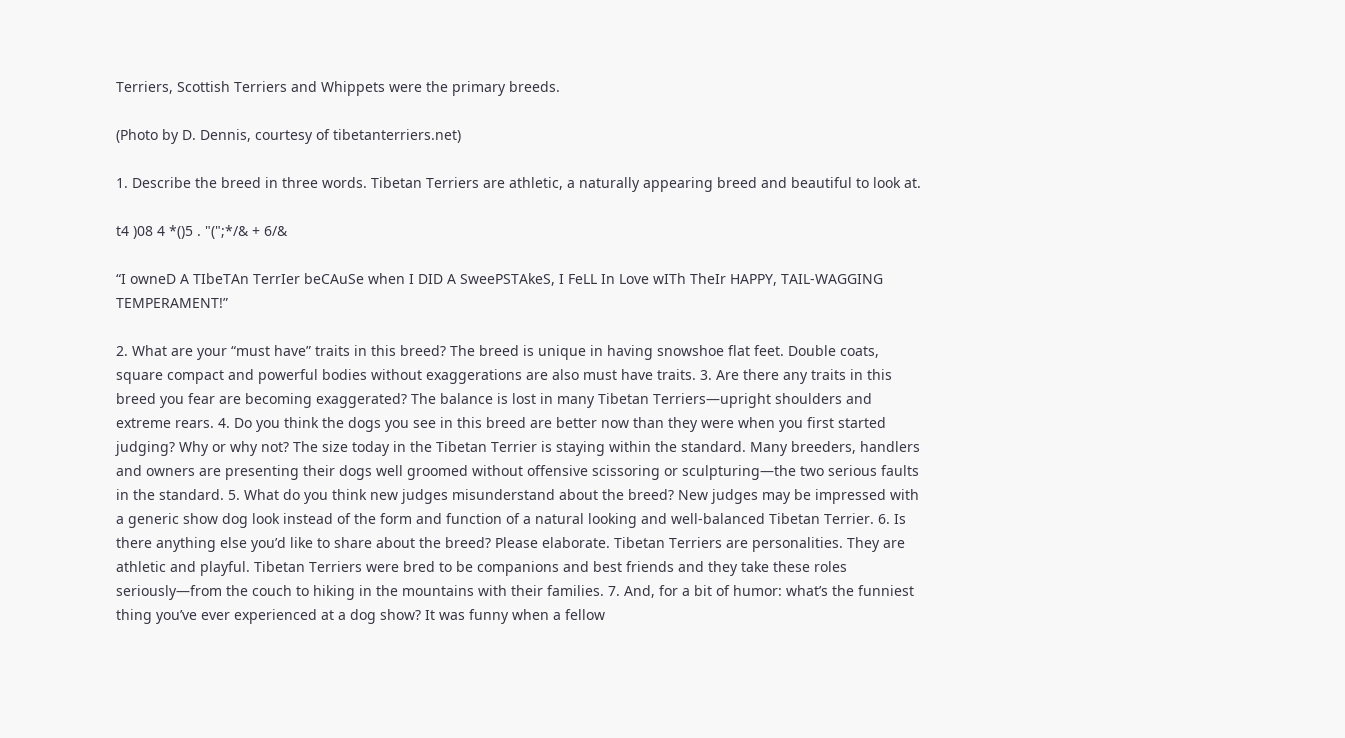Terriers, Scottish Terriers and Whippets were the primary breeds.

(Photo by D. Dennis, courtesy of tibetanterriers.net)

1. Describe the breed in three words. Tibetan Terriers are athletic, a naturally appearing breed and beautiful to look at.

t4 )08 4 *()5 . "(";*/& + 6/&

“I owneD A TIbeTAn TerrIer beCAuSe when I DID A SweePSTAkeS, I FeLL In Love wITh TheIr HAPPY, TAIL-WAGGING TEMPERAMENT!”

2. What are your “must have” traits in this breed? The breed is unique in having snowshoe flat feet. Double coats, square compact and powerful bodies without exaggerations are also must have traits. 3. Are there any traits in this breed you fear are becoming exaggerated? The balance is lost in many Tibetan Terriers—upright shoulders and extreme rears. 4. Do you think the dogs you see in this breed are better now than they were when you first started judging? Why or why not? The size today in the Tibetan Terrier is staying within the standard. Many breeders, handlers and owners are presenting their dogs well groomed without offensive scissoring or sculpturing—the two serious faults in the standard. 5. What do you think new judges misunderstand about the breed? New judges may be impressed with a generic show dog look instead of the form and function of a natural looking and well-balanced Tibetan Terrier. 6. Is there anything else you’d like to share about the breed? Please elaborate. Tibetan Terriers are personalities. They are athletic and playful. Tibetan Terriers were bred to be companions and best friends and they take these roles seriously—from the couch to hiking in the mountains with their families. 7. And, for a bit of humor: what’s the funniest thing you’ve ever experienced at a dog show? It was funny when a fellow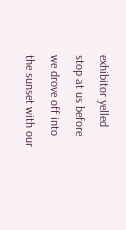exhibitor yelled stop at us before we drove off into the sunset with our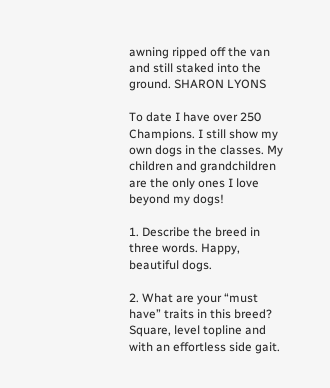awning ripped off the van and still staked into the ground. SHARON LYONS

To date I have over 250 Champions. I still show my own dogs in the classes. My children and grandchildren are the only ones I love beyond my dogs!

1. Describe the breed in three words. Happy, beautiful dogs.

2. What are your “must have” traits in this breed? Square, level topline and with an effortless side gait.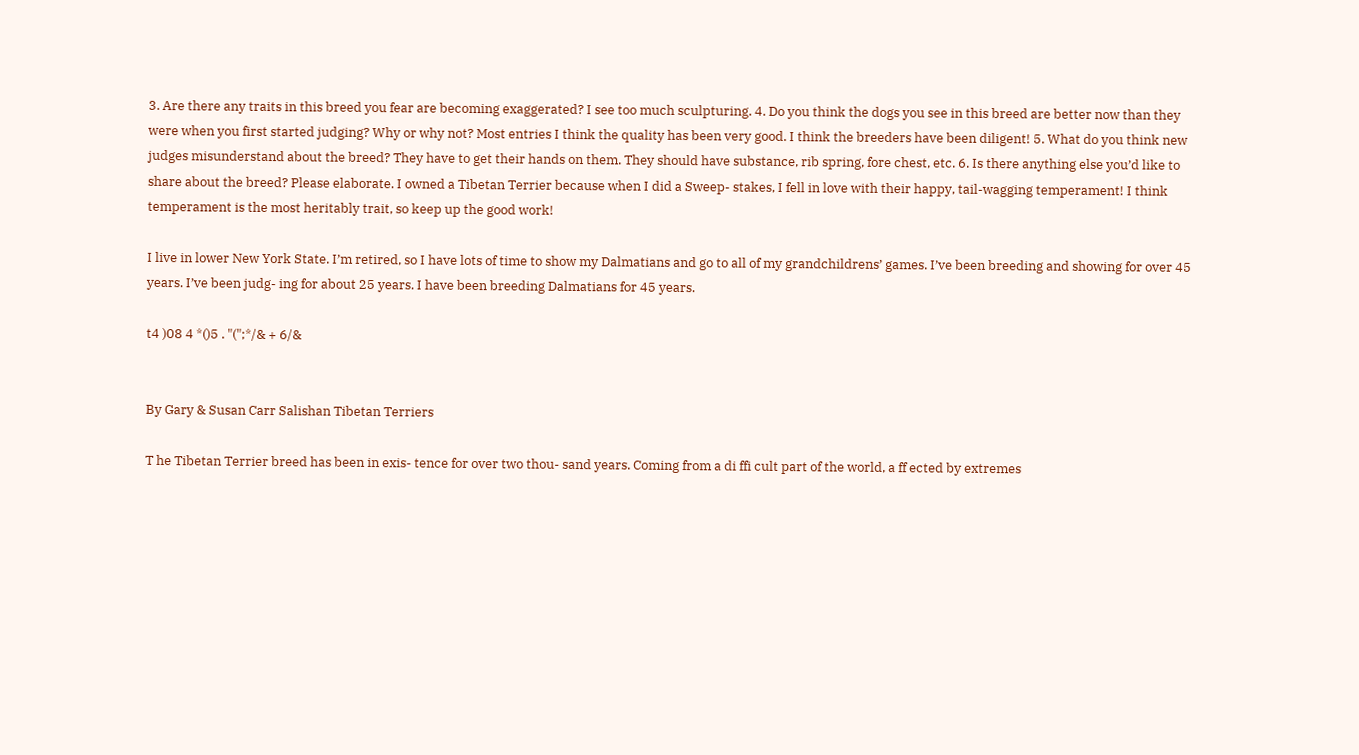3. Are there any traits in this breed you fear are becoming exaggerated? I see too much sculpturing. 4. Do you think the dogs you see in this breed are better now than they were when you first started judging? Why or why not? Most entries I think the quality has been very good. I think the breeders have been diligent! 5. What do you think new judges misunderstand about the breed? They have to get their hands on them. They should have substance, rib spring, fore chest, etc. 6. Is there anything else you’d like to share about the breed? Please elaborate. I owned a Tibetan Terrier because when I did a Sweep- stakes, I fell in love with their happy, tail-wagging temperament! I think temperament is the most heritably trait, so keep up the good work!

I live in lower New York State. I’m retired, so I have lots of time to show my Dalmatians and go to all of my grandchildrens’ games. I’ve been breeding and showing for over 45 years. I’ve been judg- ing for about 25 years. I have been breeding Dalmatians for 45 years.

t4 )08 4 *()5 . "(";*/& + 6/&


By Gary & Susan Carr Salishan Tibetan Terriers

T he Tibetan Terrier breed has been in exis- tence for over two thou- sand years. Coming from a di ffi cult part of the world, a ff ected by extremes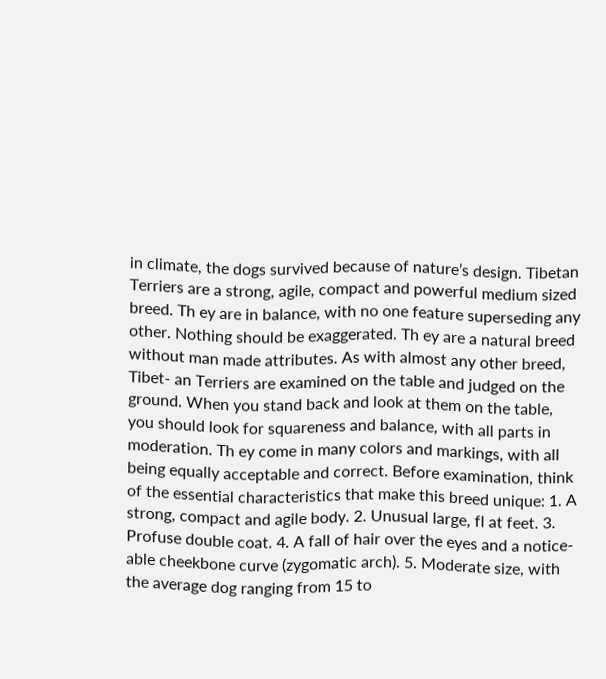in climate, the dogs survived because of nature’s design. Tibetan Terriers are a strong, agile, compact and powerful medium sized breed. Th ey are in balance, with no one feature superseding any other. Nothing should be exaggerated. Th ey are a natural breed without man made attributes. As with almost any other breed, Tibet- an Terriers are examined on the table and judged on the ground. When you stand back and look at them on the table, you should look for squareness and balance, with all parts in moderation. Th ey come in many colors and markings, with all being equally acceptable and correct. Before examination, think of the essential characteristics that make this breed unique: 1. A strong, compact and agile body. 2. Unusual large, fl at feet. 3. Profuse double coat. 4. A fall of hair over the eyes and a notice- able cheekbone curve (zygomatic arch). 5. Moderate size, with the average dog ranging from 15 to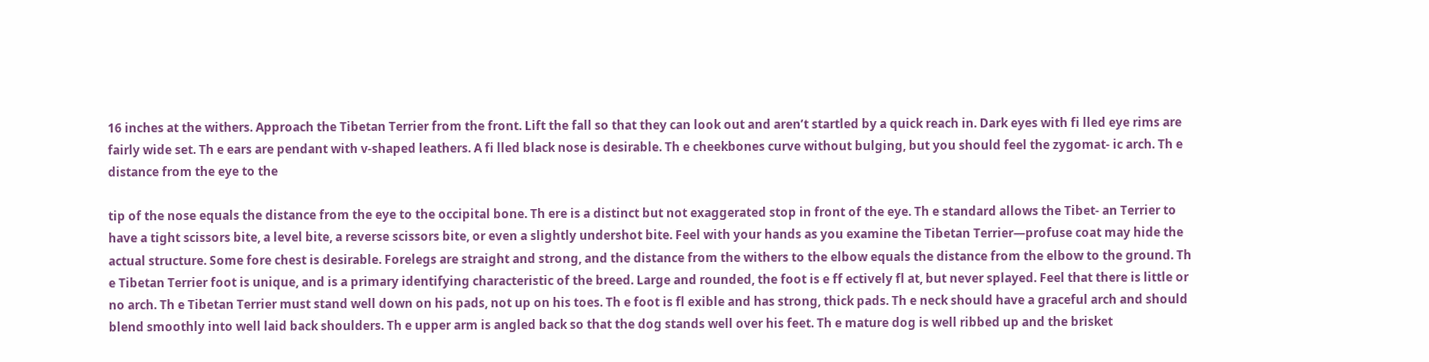16 inches at the withers. Approach the Tibetan Terrier from the front. Lift the fall so that they can look out and aren’t startled by a quick reach in. Dark eyes with fi lled eye rims are fairly wide set. Th e ears are pendant with v-shaped leathers. A fi lled black nose is desirable. Th e cheekbones curve without bulging, but you should feel the zygomat- ic arch. Th e distance from the eye to the

tip of the nose equals the distance from the eye to the occipital bone. Th ere is a distinct but not exaggerated stop in front of the eye. Th e standard allows the Tibet- an Terrier to have a tight scissors bite, a level bite, a reverse scissors bite, or even a slightly undershot bite. Feel with your hands as you examine the Tibetan Terrier—profuse coat may hide the actual structure. Some fore chest is desirable. Forelegs are straight and strong, and the distance from the withers to the elbow equals the distance from the elbow to the ground. Th e Tibetan Terrier foot is unique, and is a primary identifying characteristic of the breed. Large and rounded, the foot is e ff ectively fl at, but never splayed. Feel that there is little or no arch. Th e Tibetan Terrier must stand well down on his pads, not up on his toes. Th e foot is fl exible and has strong, thick pads. Th e neck should have a graceful arch and should blend smoothly into well laid back shoulders. Th e upper arm is angled back so that the dog stands well over his feet. Th e mature dog is well ribbed up and the brisket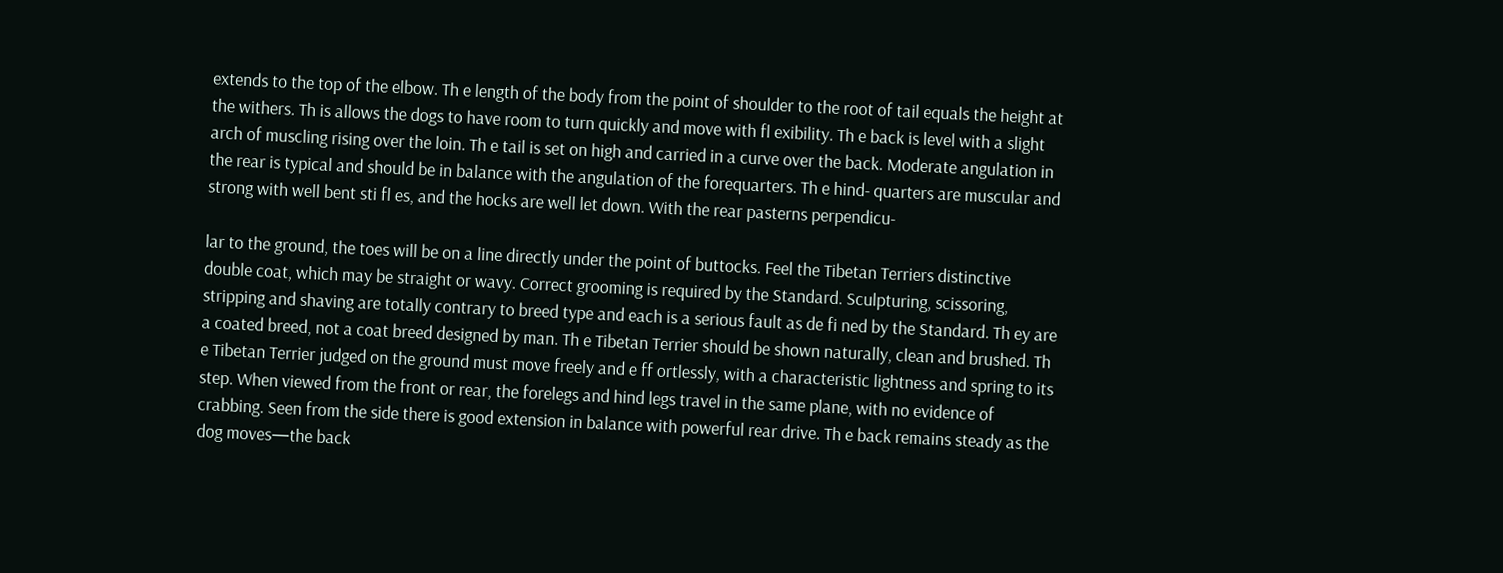extends to the top of the elbow. Th e length of the body from the point of shoulder to the root of tail equals the height at the withers. Th is allows the dogs to have room to turn quickly and move with fl exibility. Th e back is level with a slight arch of muscling rising over the loin. Th e tail is set on high and carried in a curve over the back. Moderate angulation in the rear is typical and should be in balance with the angulation of the forequarters. Th e hind- quarters are muscular and strong with well bent sti fl es, and the hocks are well let down. With the rear pasterns perpendicu-

lar to the ground, the toes will be on a line directly under the point of buttocks. Feel the Tibetan Terriers distinctive double coat, which may be straight or wavy. Correct grooming is required by the Standard. Sculpturing, scissoring, stripping and shaving are totally contrary to breed type and each is a serious fault as de fi ned by the Standard. Th ey are a coated breed, not a coat breed designed by man. Th e Tibetan Terrier should be shown naturally, clean and brushed. Th e Tibetan Terrier judged on the ground must move freely and e ff ortlessly, with a characteristic lightness and spring to its step. When viewed from the front or rear, the forelegs and hind legs travel in the same plane, with no evidence of crabbing. Seen from the side there is good extension in balance with powerful rear drive. Th e back remains steady as the dog moves—the back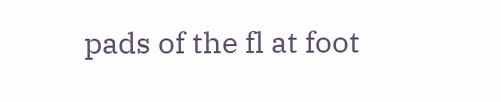pads of the fl at foot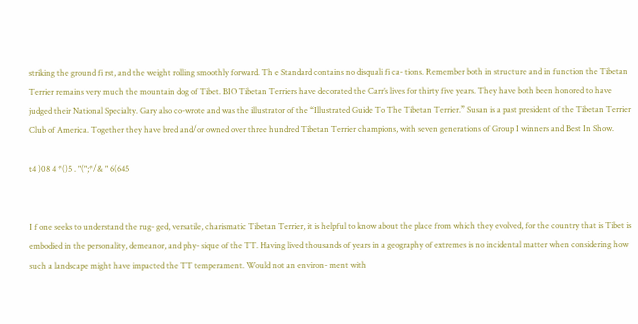striking the ground fi rst, and the weight rolling smoothly forward. Th e Standard contains no disquali fi ca- tions. Remember both in structure and in function the Tibetan Terrier remains very much the mountain dog of Tibet. BIO Tibetan Terriers have decorated the Carr’s lives for thirty five years. They have both been honored to have judged their National Specialty. Gary also co-wrote and was the illustrator of the “Illustrated Guide To The Tibetan Terrier.” Susan is a past president of the Tibetan Terrier Club of America. Together they have bred and/or owned over three hundred Tibetan Terrier champions, with seven generations of Group I winners and Best In Show.

t4 )08 4 *()5 . "(";*/& " 6(645


I f one seeks to understand the rug- ged, versatile, charismatic Tibetan Terrier, it is helpful to know about the place from which they evolved, for the country that is Tibet is embodied in the personality, demeanor, and phy- sique of the TT. Having lived thousands of years in a geography of extremes is no incidental matter when considering how such a landscape might have impacted the TT temperament. Would not an environ- ment with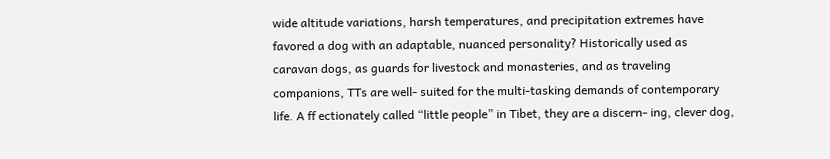wide altitude variations, harsh temperatures, and precipitation extremes have favored a dog with an adaptable, nuanced personality? Historically used as caravan dogs, as guards for livestock and monasteries, and as traveling companions, TTs are well- suited for the multi-tasking demands of contemporary life. A ff ectionately called “little people” in Tibet, they are a discern- ing, clever dog,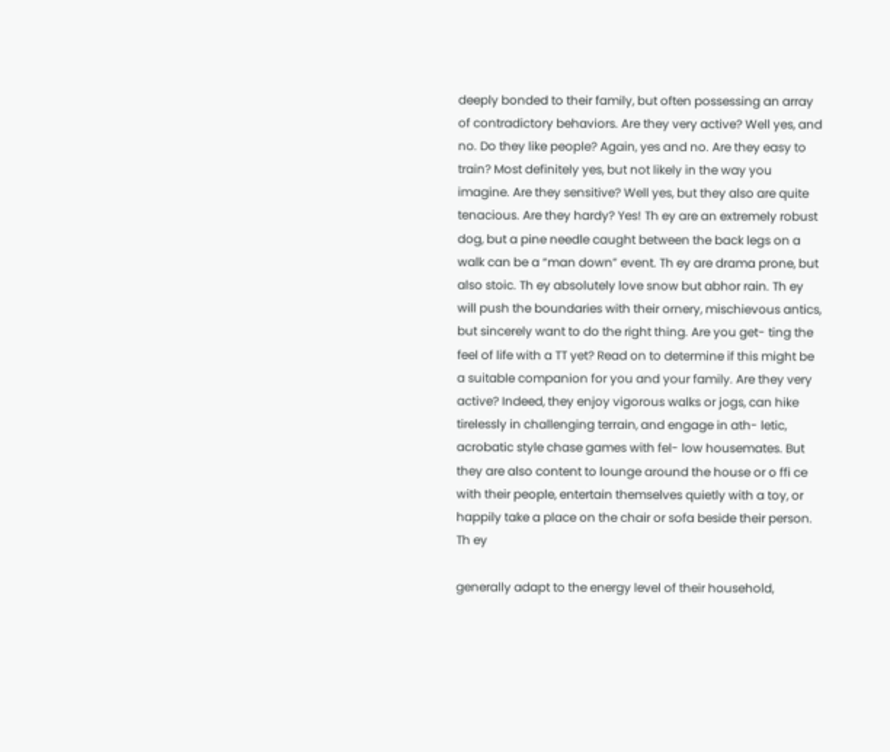deeply bonded to their family, but often possessing an array of contradictory behaviors. Are they very active? Well yes, and no. Do they like people? Again, yes and no. Are they easy to train? Most definitely yes, but not likely in the way you imagine. Are they sensitive? Well yes, but they also are quite tenacious. Are they hardy? Yes! Th ey are an extremely robust dog, but a pine needle caught between the back legs on a walk can be a “man down” event. Th ey are drama prone, but also stoic. Th ey absolutely love snow but abhor rain. Th ey will push the boundaries with their ornery, mischievous antics, but sincerely want to do the right thing. Are you get- ting the feel of life with a TT yet? Read on to determine if this might be a suitable companion for you and your family. Are they very active? Indeed, they enjoy vigorous walks or jogs, can hike tirelessly in challenging terrain, and engage in ath- letic, acrobatic style chase games with fel- low housemates. But they are also content to lounge around the house or o ffi ce with their people, entertain themselves quietly with a toy, or happily take a place on the chair or sofa beside their person. Th ey

generally adapt to the energy level of their household,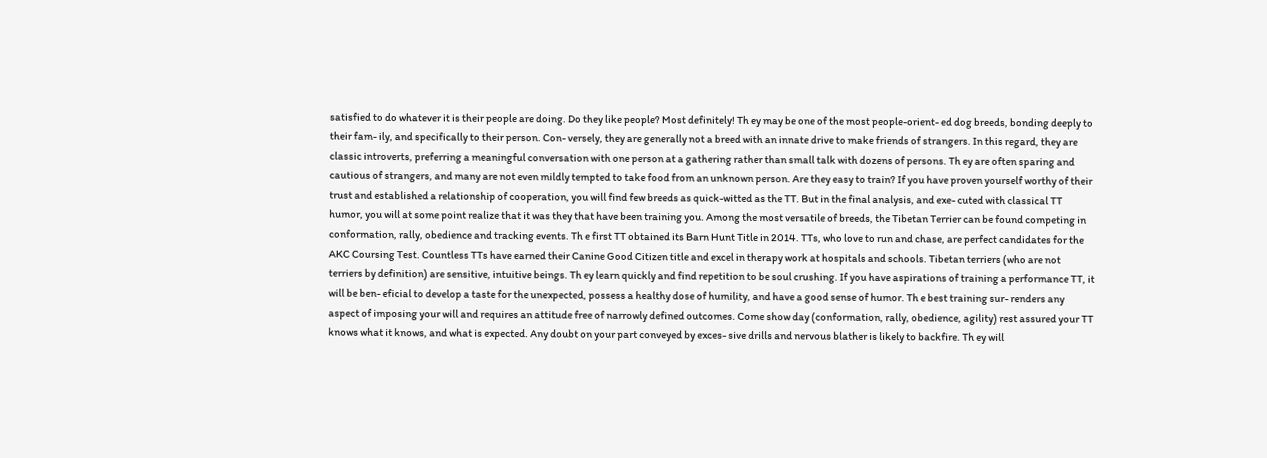satisfied to do whatever it is their people are doing. Do they like people? Most definitely! Th ey may be one of the most people-orient- ed dog breeds, bonding deeply to their fam- ily, and specifically to their person. Con- versely, they are generally not a breed with an innate drive to make friends of strangers. In this regard, they are classic introverts, preferring a meaningful conversation with one person at a gathering rather than small talk with dozens of persons. Th ey are often sparing and cautious of strangers, and many are not even mildly tempted to take food from an unknown person. Are they easy to train? If you have proven yourself worthy of their trust and established a relationship of cooperation, you will find few breeds as quick-witted as the TT. But in the final analysis, and exe- cuted with classical TT humor, you will at some point realize that it was they that have been training you. Among the most versatile of breeds, the Tibetan Terrier can be found competing in conformation, rally, obedience and tracking events. Th e first TT obtained its Barn Hunt Title in 2014. TTs, who love to run and chase, are perfect candidates for the AKC Coursing Test. Countless TTs have earned their Canine Good Citizen title and excel in therapy work at hospitals and schools. Tibetan terriers (who are not terriers by definition) are sensitive, intuitive beings. Th ey learn quickly and find repetition to be soul crushing. If you have aspirations of training a performance TT, it will be ben- eficial to develop a taste for the unexpected, possess a healthy dose of humility, and have a good sense of humor. Th e best training sur- renders any aspect of imposing your will and requires an attitude free of narrowly defined outcomes. Come show day (conformation, rally, obedience, agility) rest assured your TT knows what it knows, and what is expected. Any doubt on your part conveyed by exces- sive drills and nervous blather is likely to backfire. Th ey will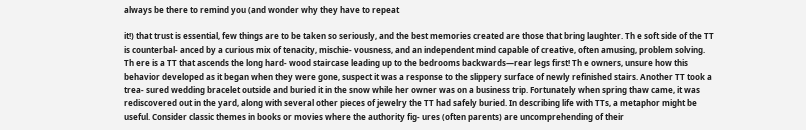always be there to remind you (and wonder why they have to repeat

it!) that trust is essential, few things are to be taken so seriously, and the best memories created are those that bring laughter. Th e soft side of the TT is counterbal- anced by a curious mix of tenacity, mischie- vousness, and an independent mind capable of creative, often amusing, problem solving. Th ere is a TT that ascends the long hard- wood staircase leading up to the bedrooms backwards—rear legs first! Th e owners, unsure how this behavior developed as it began when they were gone, suspect it was a response to the slippery surface of newly refinished stairs. Another TT took a trea- sured wedding bracelet outside and buried it in the snow while her owner was on a business trip. Fortunately when spring thaw came, it was rediscovered out in the yard, along with several other pieces of jewelry the TT had safely buried. In describing life with TTs, a metaphor might be useful. Consider classic themes in books or movies where the authority fig- ures (often parents) are uncomprehending of their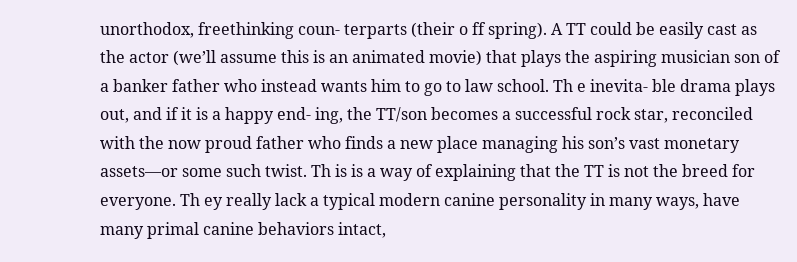unorthodox, freethinking coun- terparts (their o ff spring). A TT could be easily cast as the actor (we’ll assume this is an animated movie) that plays the aspiring musician son of a banker father who instead wants him to go to law school. Th e inevita- ble drama plays out, and if it is a happy end- ing, the TT/son becomes a successful rock star, reconciled with the now proud father who finds a new place managing his son’s vast monetary assets—or some such twist. Th is is a way of explaining that the TT is not the breed for everyone. Th ey really lack a typical modern canine personality in many ways, have many primal canine behaviors intact,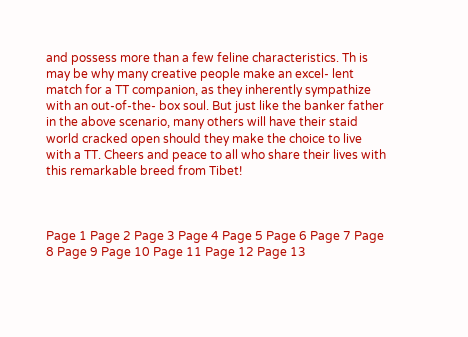and possess more than a few feline characteristics. Th is may be why many creative people make an excel- lent match for a TT companion, as they inherently sympathize with an out-of-the- box soul. But just like the banker father in the above scenario, many others will have their staid world cracked open should they make the choice to live with a TT. Cheers and peace to all who share their lives with this remarkable breed from Tibet!



Page 1 Page 2 Page 3 Page 4 Page 5 Page 6 Page 7 Page 8 Page 9 Page 10 Page 11 Page 12 Page 13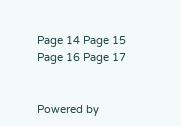Page 14 Page 15 Page 16 Page 17


Powered by